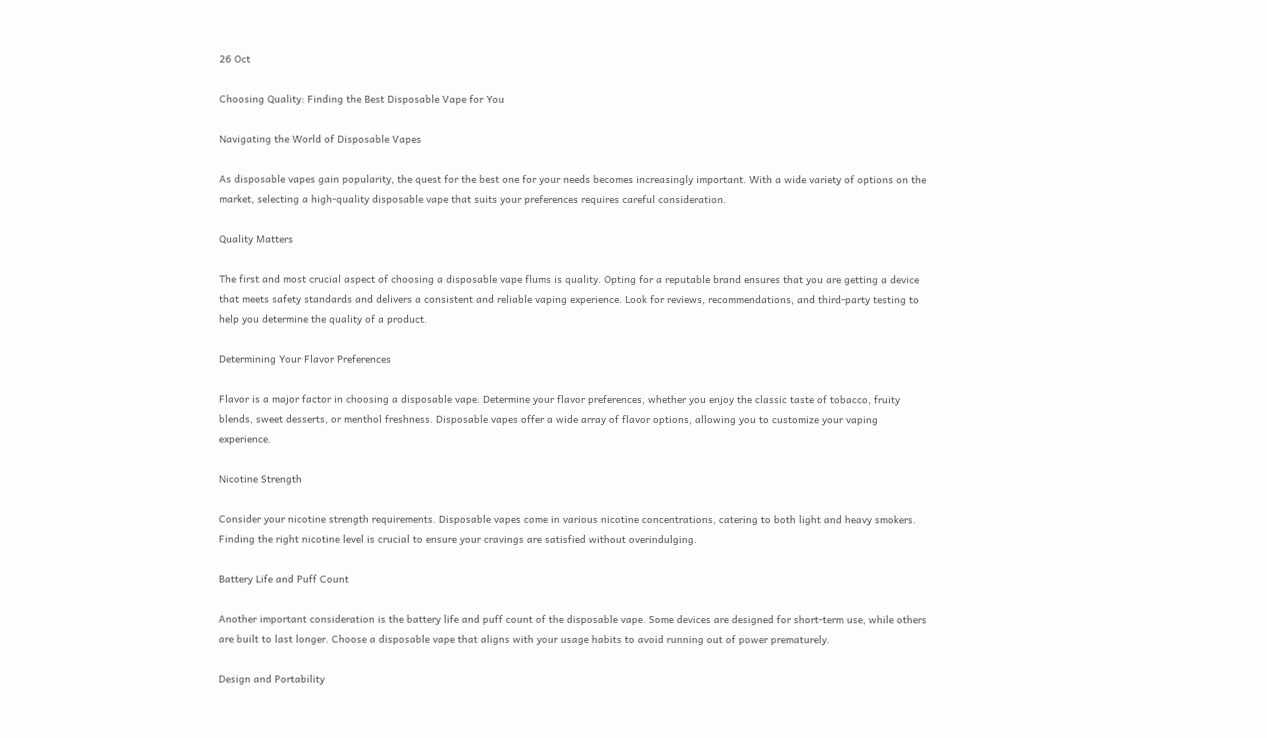26 Oct

Choosing Quality: Finding the Best Disposable Vape for You

Navigating the World of Disposable Vapes

As disposable vapes gain popularity, the quest for the best one for your needs becomes increasingly important. With a wide variety of options on the market, selecting a high-quality disposable vape that suits your preferences requires careful consideration.

Quality Matters

The first and most crucial aspect of choosing a disposable vape flums is quality. Opting for a reputable brand ensures that you are getting a device that meets safety standards and delivers a consistent and reliable vaping experience. Look for reviews, recommendations, and third-party testing to help you determine the quality of a product.

Determining Your Flavor Preferences

Flavor is a major factor in choosing a disposable vape. Determine your flavor preferences, whether you enjoy the classic taste of tobacco, fruity blends, sweet desserts, or menthol freshness. Disposable vapes offer a wide array of flavor options, allowing you to customize your vaping experience.

Nicotine Strength

Consider your nicotine strength requirements. Disposable vapes come in various nicotine concentrations, catering to both light and heavy smokers. Finding the right nicotine level is crucial to ensure your cravings are satisfied without overindulging.

Battery Life and Puff Count

Another important consideration is the battery life and puff count of the disposable vape. Some devices are designed for short-term use, while others are built to last longer. Choose a disposable vape that aligns with your usage habits to avoid running out of power prematurely.

Design and Portability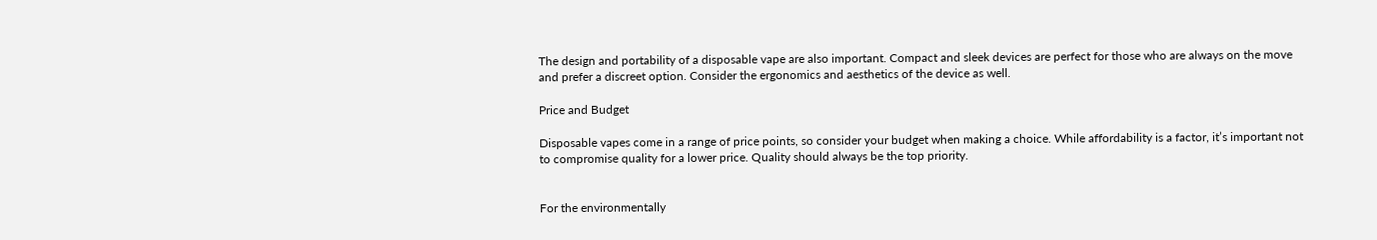The design and portability of a disposable vape are also important. Compact and sleek devices are perfect for those who are always on the move and prefer a discreet option. Consider the ergonomics and aesthetics of the device as well.

Price and Budget

Disposable vapes come in a range of price points, so consider your budget when making a choice. While affordability is a factor, it’s important not to compromise quality for a lower price. Quality should always be the top priority.


For the environmentally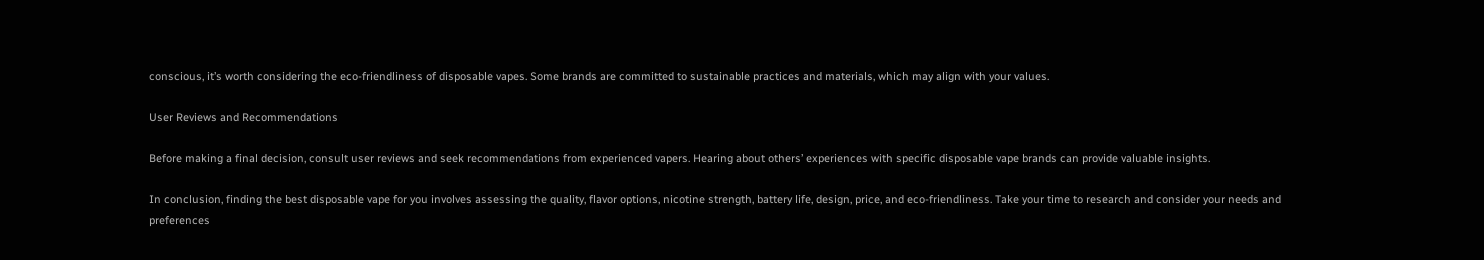conscious, it’s worth considering the eco-friendliness of disposable vapes. Some brands are committed to sustainable practices and materials, which may align with your values.

User Reviews and Recommendations

Before making a final decision, consult user reviews and seek recommendations from experienced vapers. Hearing about others’ experiences with specific disposable vape brands can provide valuable insights.

In conclusion, finding the best disposable vape for you involves assessing the quality, flavor options, nicotine strength, battery life, design, price, and eco-friendliness. Take your time to research and consider your needs and preferences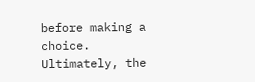before making a choice. Ultimately, the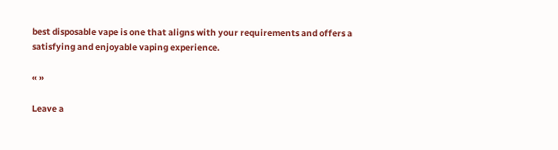best disposable vape is one that aligns with your requirements and offers a satisfying and enjoyable vaping experience.

« »

Leave a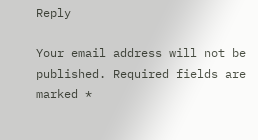Reply

Your email address will not be published. Required fields are marked *